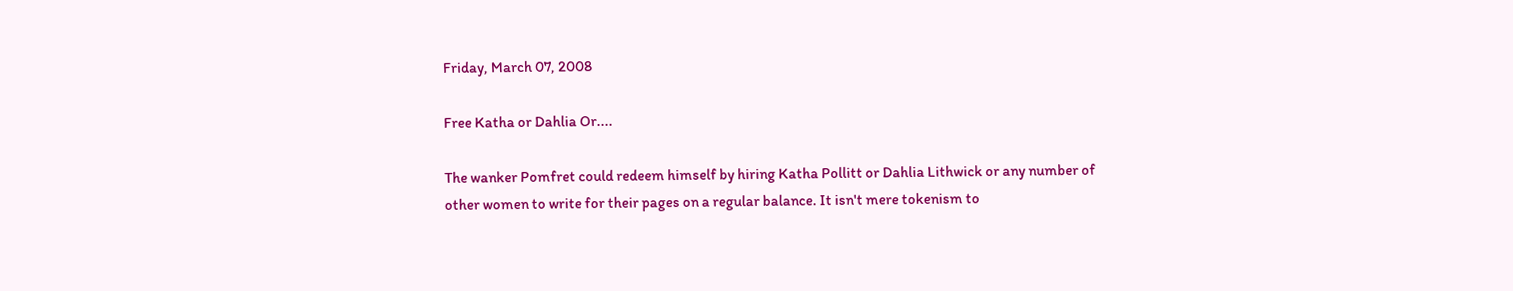Friday, March 07, 2008

Free Katha or Dahlia Or....

The wanker Pomfret could redeem himself by hiring Katha Pollitt or Dahlia Lithwick or any number of other women to write for their pages on a regular balance. It isn't mere tokenism to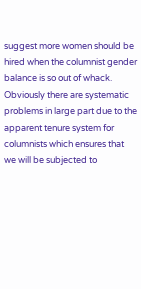suggest more women should be hired when the columnist gender balance is so out of whack. Obviously there are systematic problems in large part due to the apparent tenure system for columnists which ensures that we will be subjected to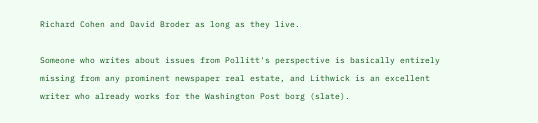Richard Cohen and David Broder as long as they live.

Someone who writes about issues from Pollitt's perspective is basically entirely missing from any prominent newspaper real estate, and Lithwick is an excellent writer who already works for the Washington Post borg (slate).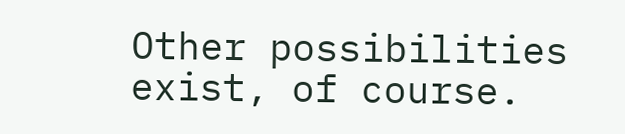Other possibilities exist, of course.